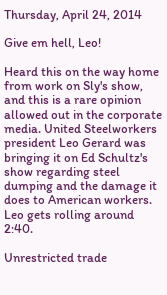Thursday, April 24, 2014

Give em hell, Leo!

Heard this on the way home from work on Sly's show, and this is a rare opinion allowed out in the corporate media. United Steelworkers president Leo Gerard was bringing it on Ed Schultz's show regarding steel dumping and the damage it does to American workers. Leo gets rolling around 2:40.

Unrestricted trade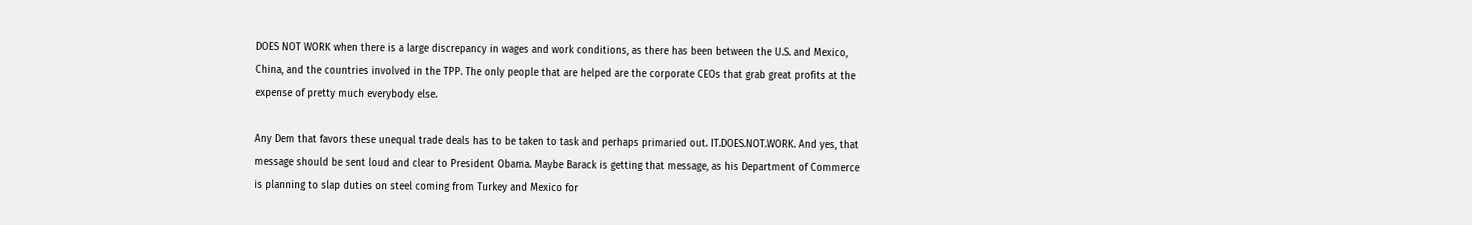DOES NOT WORK when there is a large discrepancy in wages and work conditions, as there has been between the U.S. and Mexico, China, and the countries involved in the TPP. The only people that are helped are the corporate CEOs that grab great profits at the expense of pretty much everybody else.

Any Dem that favors these unequal trade deals has to be taken to task and perhaps primaried out. IT.DOES.NOT.WORK. And yes, that message should be sent loud and clear to President Obama. Maybe Barack is getting that message, as his Department of Commerce is planning to slap duties on steel coming from Turkey and Mexico for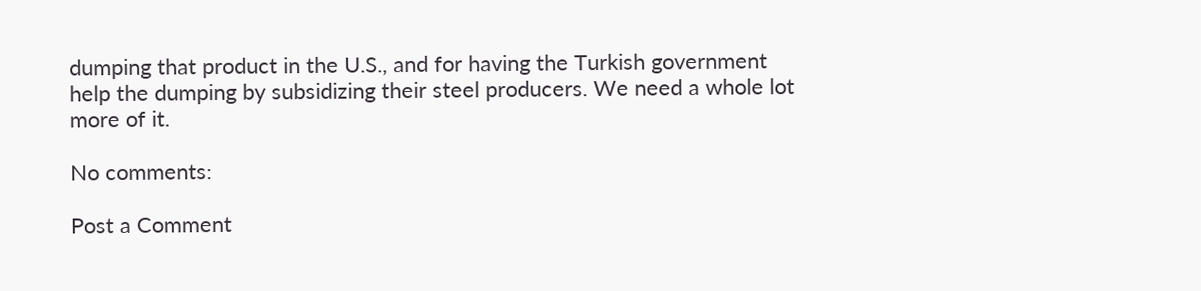dumping that product in the U.S., and for having the Turkish government help the dumping by subsidizing their steel producers. We need a whole lot more of it.

No comments:

Post a Comment